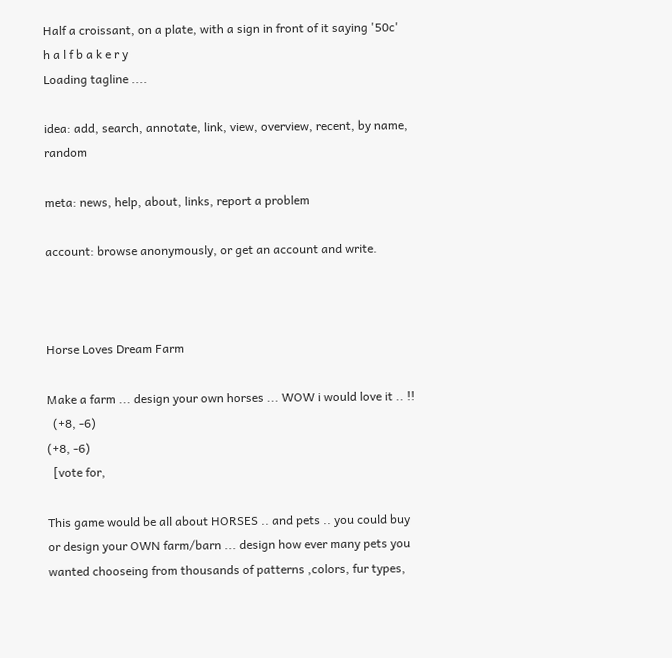Half a croissant, on a plate, with a sign in front of it saying '50c'
h a l f b a k e r y
Loading tagline ....

idea: add, search, annotate, link, view, overview, recent, by name, random

meta: news, help, about, links, report a problem

account: browse anonymously, or get an account and write.



Horse Loves Dream Farm

Make a farm ... design your own horses ... WOW i would love it .. !!
  (+8, -6)
(+8, -6)
  [vote for,

This game would be all about HORSES .. and pets .. you could buy or design your OWN farm/barn ... design how ever many pets you wanted chooseing from thousands of patterns ,colors, fur types,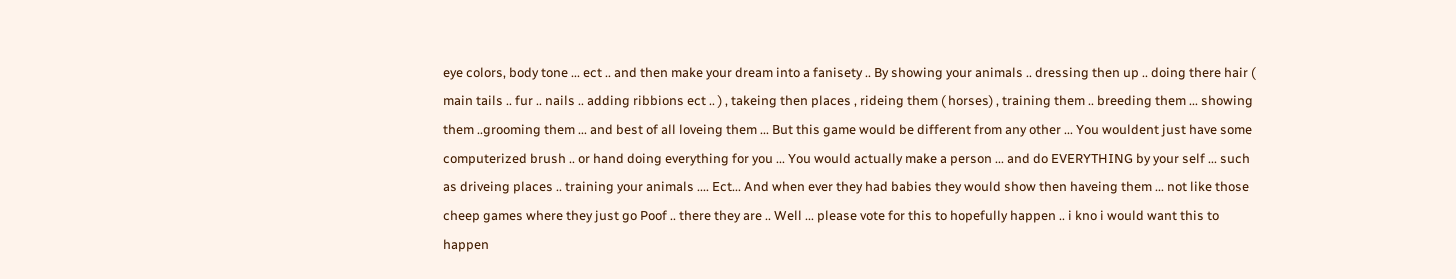eye colors, body tone ... ect .. and then make your dream into a fanisety .. By showing your animals .. dressing then up .. doing there hair ( main tails .. fur .. nails .. adding ribbions ect .. ) , takeing then places , rideing them ( horses) , training them .. breeding them ... showing them ..grooming them ... and best of all loveing them ... But this game would be different from any other ... You wouldent just have some computerized brush .. or hand doing everything for you ... You would actually make a person ... and do EVERYTHING by your self ... such as driveing places .. training your animals .... Ect... And when ever they had babies they would show then haveing them ... not like those cheep games where they just go Poof .. there they are .. Well ... please vote for this to hopefully happen .. i kno i would want this to happen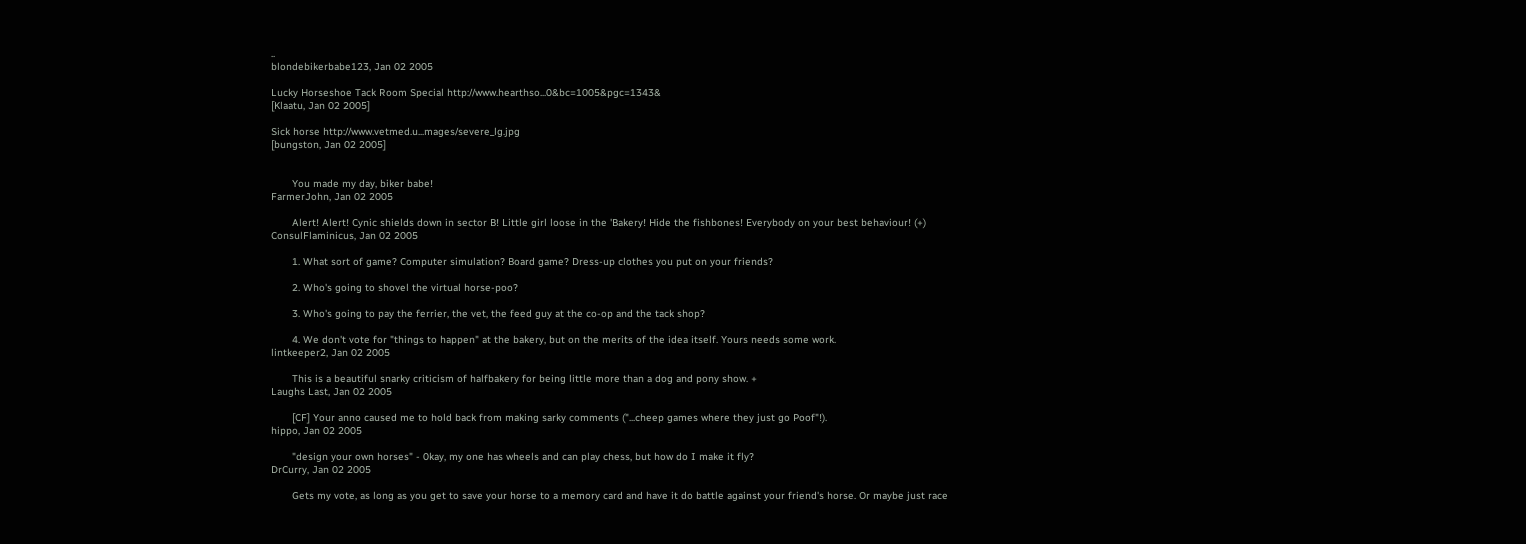..
blondebikerbabe123, Jan 02 2005

Lucky Horseshoe Tack Room Special http://www.hearthso...0&bc=1005&pgc=1343&
[Klaatu, Jan 02 2005]

Sick horse http://www.vetmed.u...mages/severe_lg.jpg
[bungston, Jan 02 2005]


       You made my day, biker babe!
FarmerJohn, Jan 02 2005

       Alert! Alert! Cynic shields down in sector B! Little girl loose in the 'Bakery! Hide the fishbones! Everybody on your best behaviour! (+)
ConsulFlaminicus, Jan 02 2005

       1. What sort of game? Computer simulation? Board game? Dress-up clothes you put on your friends?

       2. Who's going to shovel the virtual horse-poo?

       3. Who's going to pay the ferrier, the vet, the feed guy at the co-op and the tack shop?

       4. We don't vote for "things to happen" at the bakery, but on the merits of the idea itself. Yours needs some work.
lintkeeper2, Jan 02 2005

       This is a beautiful snarky criticism of halfbakery for being little more than a dog and pony show. +
Laughs Last, Jan 02 2005

       [CF] Your anno caused me to hold back from making sarky comments ("...cheep games where they just go Poof"!).
hippo, Jan 02 2005

       "design your own horses" - 0kay, my one has wheels and can play chess, but how do I make it fly?
DrCurry, Jan 02 2005

       Gets my vote, as long as you get to save your horse to a memory card and have it do battle against your friend's horse. Or maybe just race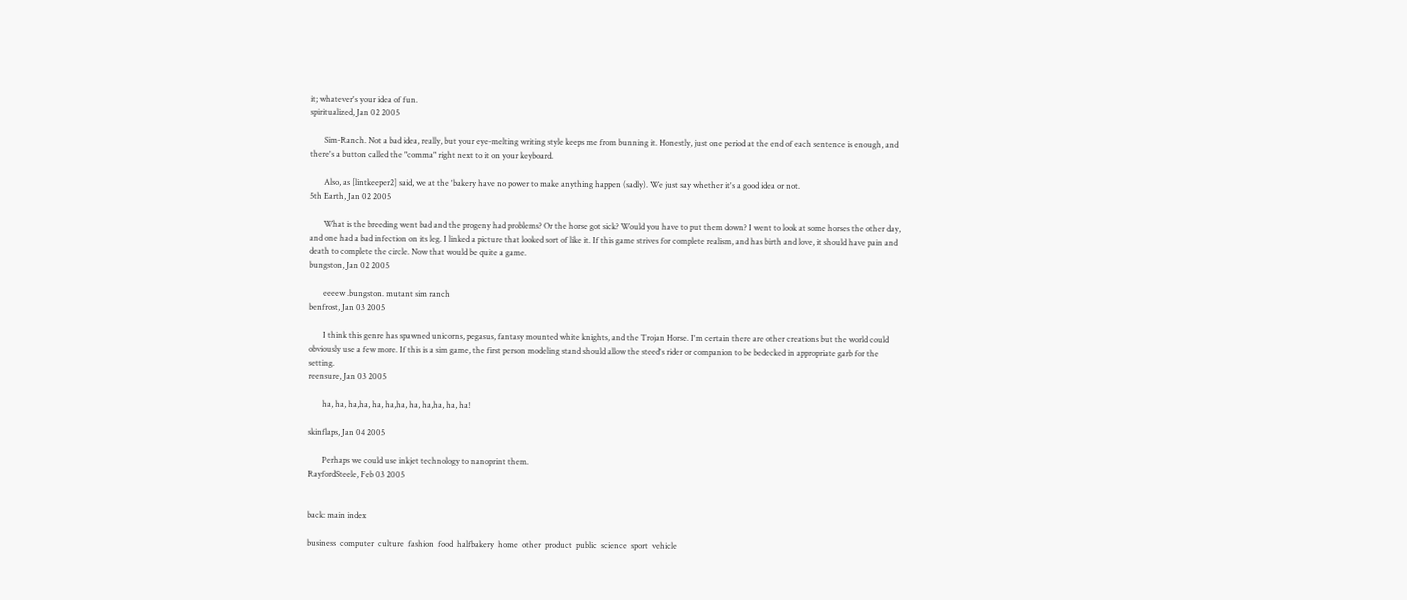it; whatever's your idea of fun.
spiritualized, Jan 02 2005

       Sim-Ranch. Not a bad idea, really, but your eye-melting writing style keeps me from bunning it. Honestly, just one period at the end of each sentence is enough, and there's a button called the "comma" right next to it on your keyboard.

       Also, as [lintkeeper2] said, we at the 'bakery have no power to make anything happen (sadly). We just say whether it's a good idea or not.
5th Earth, Jan 02 2005

       What is the breeding went bad and the progeny had problems? Or the horse got sick? Would you have to put them down? I went to look at some horses the other day, and one had a bad infection on its leg. I linked a picture that looked sort of like it. If this game strives for complete realism, and has birth and love, it should have pain and death to complete the circle. Now that would be quite a game.
bungston, Jan 02 2005

       eeeew .bungston. mutant sim ranch
benfrost, Jan 03 2005

       I think this genre has spawned unicorns, pegasus, fantasy mounted white knights, and the Trojan Horse. I'm certain there are other creations but the world could obviously use a few more. If this is a sim game, the first person modeling stand should allow the steed's rider or companion to be bedecked in appropriate garb for the setting.
reensure, Jan 03 2005

       ha, ha, ha,ha, ha, ha,ha, ha, ha,ha, ha, ha!

skinflaps, Jan 04 2005

       Perhaps we could use inkjet technology to nanoprint them.
RayfordSteele, Feb 03 2005


back: main index

business  computer  culture  fashion  food  halfbakery  home  other  product  public  science  sport  vehicle